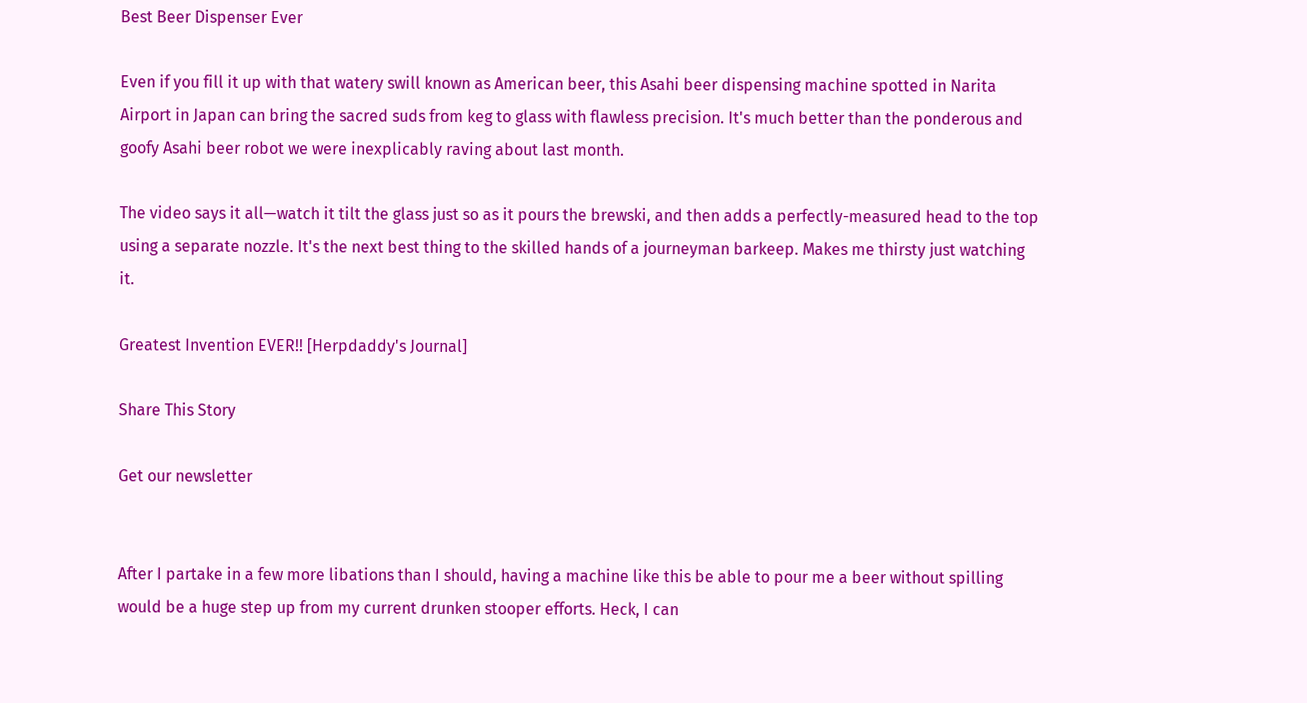Best Beer Dispenser Ever

Even if you fill it up with that watery swill known as American beer, this Asahi beer dispensing machine spotted in Narita Airport in Japan can bring the sacred suds from keg to glass with flawless precision. It's much better than the ponderous and goofy Asahi beer robot we were inexplicably raving about last month.

The video says it all—watch it tilt the glass just so as it pours the brewski, and then adds a perfectly-measured head to the top using a separate nozzle. It's the next best thing to the skilled hands of a journeyman barkeep. Makes me thirsty just watching it.

Greatest Invention EVER!! [Herpdaddy's Journal]

Share This Story

Get our newsletter


After I partake in a few more libations than I should, having a machine like this be able to pour me a beer without spilling would be a huge step up from my current drunken stooper efforts. Heck, I can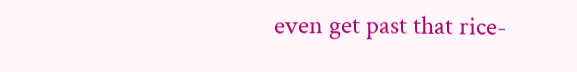even get past that rice-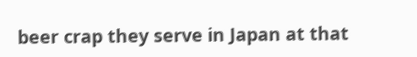beer crap they serve in Japan at that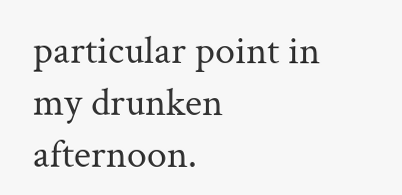particular point in my drunken afternoon.